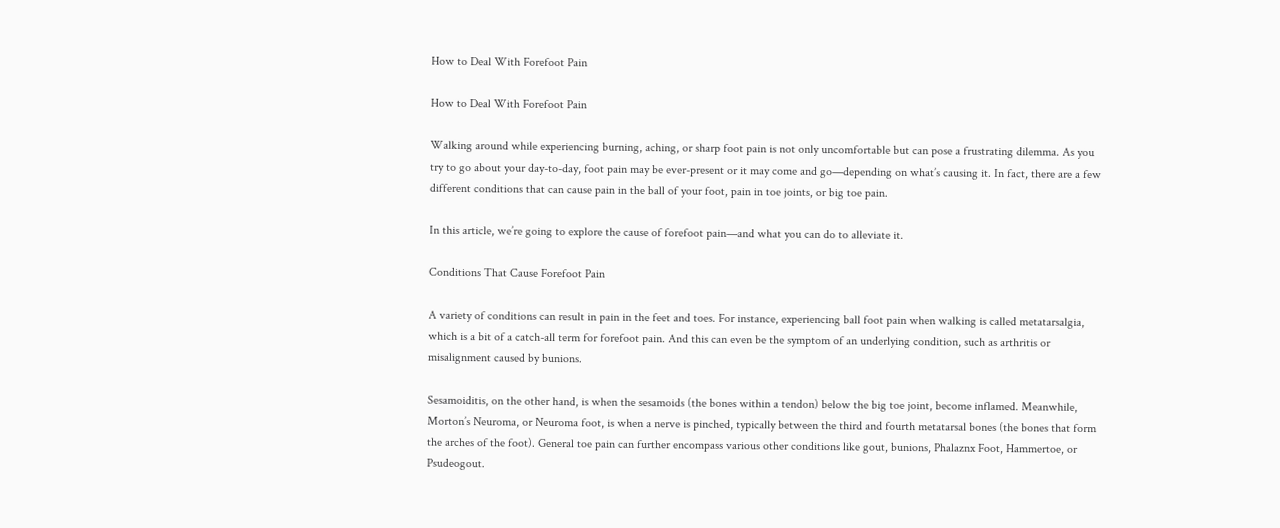How to Deal With Forefoot Pain

How to Deal With Forefoot Pain

Walking around while experiencing burning, aching, or sharp foot pain is not only uncomfortable but can pose a frustrating dilemma. As you try to go about your day-to-day, foot pain may be ever-present or it may come and go—depending on what’s causing it. In fact, there are a few different conditions that can cause pain in the ball of your foot, pain in toe joints, or big toe pain.

In this article, we’re going to explore the cause of forefoot pain—and what you can do to alleviate it.

Conditions That Cause Forefoot Pain

A variety of conditions can result in pain in the feet and toes. For instance, experiencing ball foot pain when walking is called metatarsalgia, which is a bit of a catch-all term for forefoot pain. And this can even be the symptom of an underlying condition, such as arthritis or misalignment caused by bunions.

Sesamoiditis, on the other hand, is when the sesamoids (the bones within a tendon) below the big toe joint, become inflamed. Meanwhile, Morton’s Neuroma, or Neuroma foot, is when a nerve is pinched, typically between the third and fourth metatarsal bones (the bones that form the arches of the foot). General toe pain can further encompass various other conditions like gout, bunions, Phalaznx Foot, Hammertoe, or Psudeogout.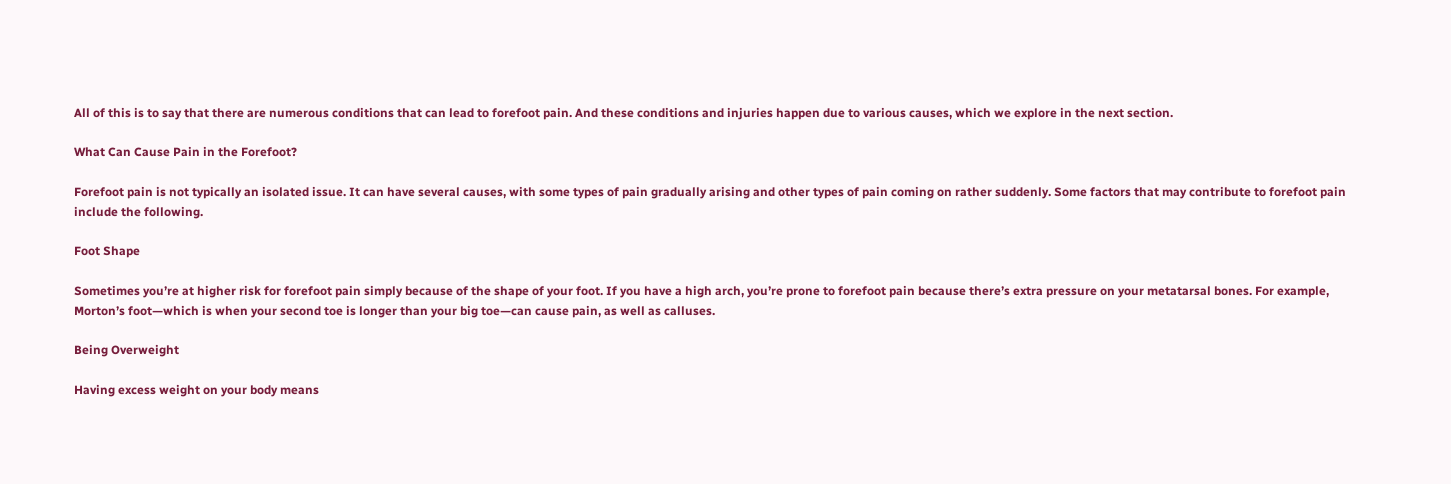All of this is to say that there are numerous conditions that can lead to forefoot pain. And these conditions and injuries happen due to various causes, which we explore in the next section.

What Can Cause Pain in the Forefoot?

Forefoot pain is not typically an isolated issue. It can have several causes, with some types of pain gradually arising and other types of pain coming on rather suddenly. Some factors that may contribute to forefoot pain include the following.

Foot Shape

Sometimes you’re at higher risk for forefoot pain simply because of the shape of your foot. If you have a high arch, you’re prone to forefoot pain because there’s extra pressure on your metatarsal bones. For example, Morton’s foot—which is when your second toe is longer than your big toe—can cause pain, as well as calluses.

Being Overweight

Having excess weight on your body means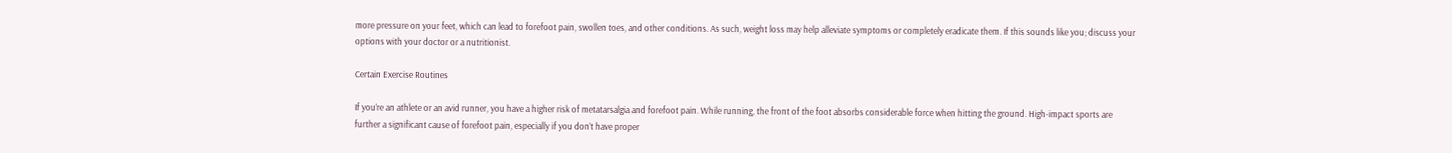more pressure on your feet, which can lead to forefoot pain, swollen toes, and other conditions. As such, weight loss may help alleviate symptoms or completely eradicate them. If this sounds like you; discuss your options with your doctor or a nutritionist.

Certain Exercise Routines

If you’re an athlete or an avid runner, you have a higher risk of metatarsalgia and forefoot pain. While running, the front of the foot absorbs considerable force when hitting the ground. High-impact sports are further a significant cause of forefoot pain, especially if you don’t have proper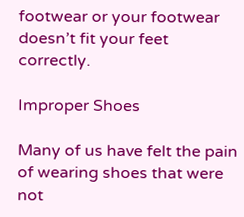footwear or your footwear doesn’t fit your feet correctly.

Improper Shoes

Many of us have felt the pain of wearing shoes that were not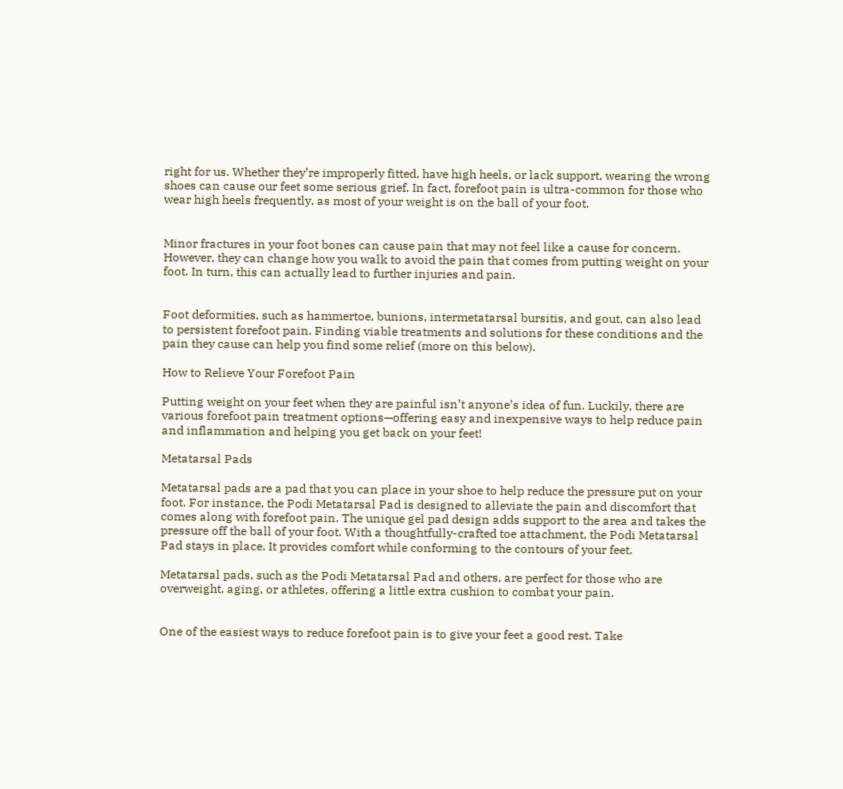right for us. Whether they’re improperly fitted, have high heels, or lack support, wearing the wrong shoes can cause our feet some serious grief. In fact, forefoot pain is ultra-common for those who wear high heels frequently, as most of your weight is on the ball of your foot.


Minor fractures in your foot bones can cause pain that may not feel like a cause for concern. However, they can change how you walk to avoid the pain that comes from putting weight on your foot. In turn, this can actually lead to further injuries and pain.


Foot deformities, such as hammertoe, bunions, intermetatarsal bursitis, and gout, can also lead to persistent forefoot pain. Finding viable treatments and solutions for these conditions and the pain they cause can help you find some relief (more on this below).

How to Relieve Your Forefoot Pain

Putting weight on your feet when they are painful isn’t anyone’s idea of fun. Luckily, there are various forefoot pain treatment options—offering easy and inexpensive ways to help reduce pain and inflammation and helping you get back on your feet!

Metatarsal Pads

Metatarsal pads are a pad that you can place in your shoe to help reduce the pressure put on your foot. For instance, the Podi Metatarsal Pad is designed to alleviate the pain and discomfort that comes along with forefoot pain. The unique gel pad design adds support to the area and takes the pressure off the ball of your foot. With a thoughtfully-crafted toe attachment, the Podi Metatarsal Pad stays in place. It provides comfort while conforming to the contours of your feet.

Metatarsal pads, such as the Podi Metatarsal Pad and others, are perfect for those who are overweight, aging, or athletes, offering a little extra cushion to combat your pain.


One of the easiest ways to reduce forefoot pain is to give your feet a good rest. Take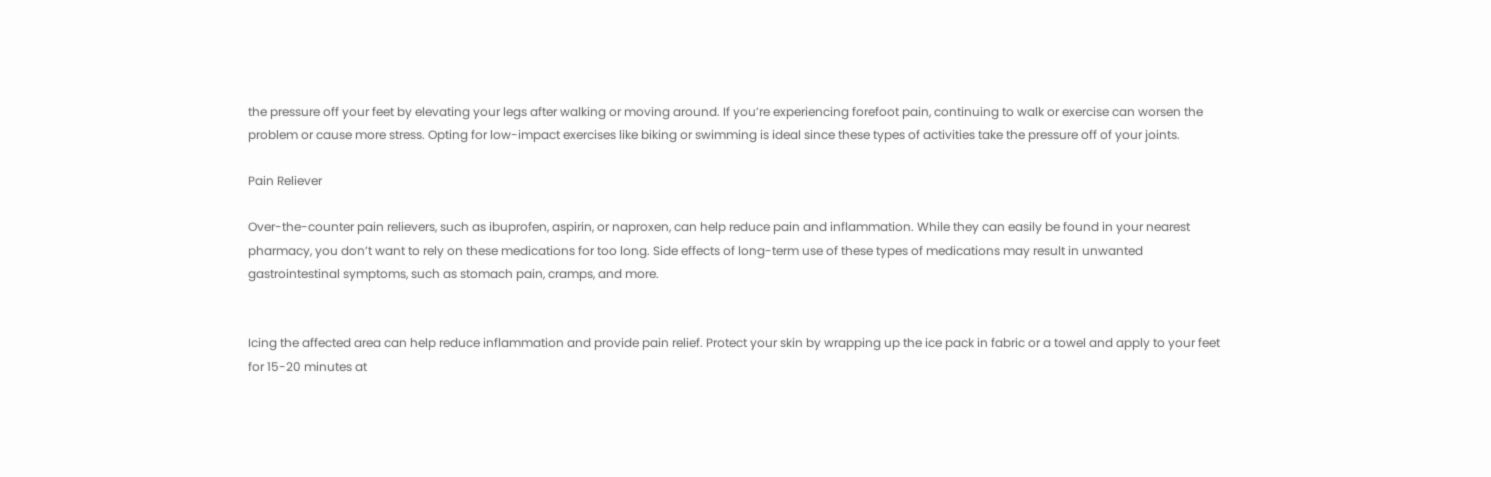the pressure off your feet by elevating your legs after walking or moving around. If you’re experiencing forefoot pain, continuing to walk or exercise can worsen the problem or cause more stress. Opting for low-impact exercises like biking or swimming is ideal since these types of activities take the pressure off of your joints.

Pain Reliever

Over-the-counter pain relievers, such as ibuprofen, aspirin, or naproxen, can help reduce pain and inflammation. While they can easily be found in your nearest pharmacy, you don’t want to rely on these medications for too long. Side effects of long-term use of these types of medications may result in unwanted gastrointestinal symptoms, such as stomach pain, cramps, and more.


Icing the affected area can help reduce inflammation and provide pain relief. Protect your skin by wrapping up the ice pack in fabric or a towel and apply to your feet for 15-20 minutes at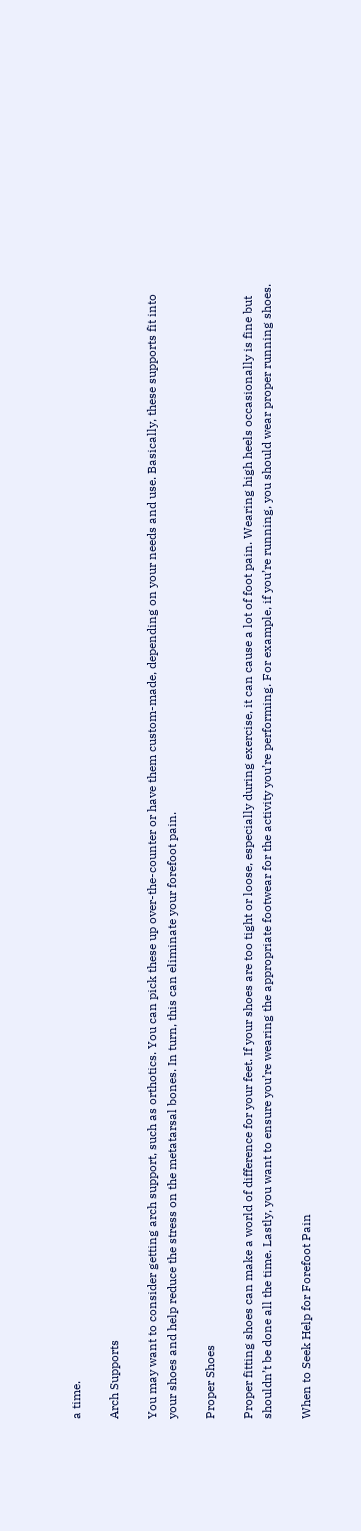a time.

Arch Supports

You may want to consider getting arch support, such as orthotics. You can pick these up over-the-counter or have them custom-made, depending on your needs and use. Basically, these supports fit into your shoes and help reduce the stress on the metatarsal bones. In turn, this can eliminate your forefoot pain.

Proper Shoes

Proper fitting shoes can make a world of difference for your feet. If your shoes are too tight or loose, especially during exercise, it can cause a lot of foot pain. Wearing high heels occasionally is fine but shouldn’t be done all the time. Lastly, you want to ensure you’re wearing the appropriate footwear for the activity you’re performing. For example, if you’re running, you should wear proper running shoes.

When to Seek Help for Forefoot Pain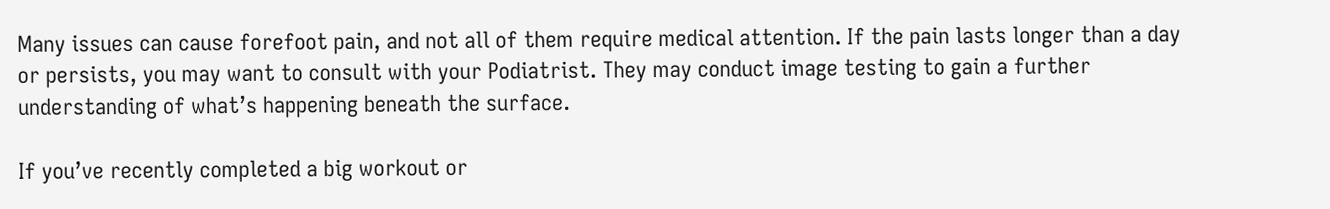Many issues can cause forefoot pain, and not all of them require medical attention. If the pain lasts longer than a day or persists, you may want to consult with your Podiatrist. They may conduct image testing to gain a further understanding of what’s happening beneath the surface.

If you’ve recently completed a big workout or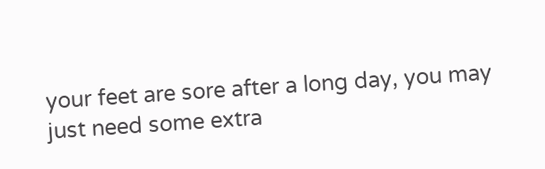your feet are sore after a long day, you may just need some extra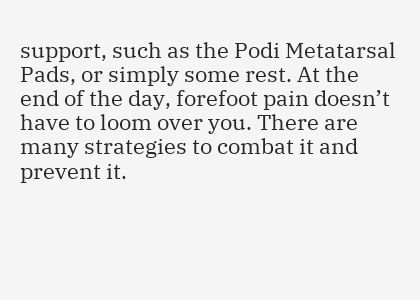support, such as the Podi Metatarsal Pads, or simply some rest. At the end of the day, forefoot pain doesn’t have to loom over you. There are many strategies to combat it and prevent it.